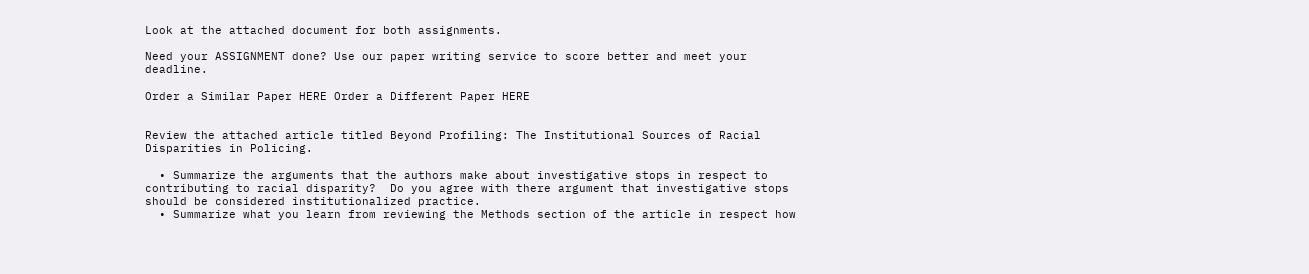Look at the attached document for both assignments.

Need your ASSIGNMENT done? Use our paper writing service to score better and meet your deadline.

Order a Similar Paper HERE Order a Different Paper HERE


Review the attached article titled Beyond Profiling: The Institutional Sources of Racial Disparities in Policing.

  • Summarize the arguments that the authors make about investigative stops in respect to contributing to racial disparity?  Do you agree with there argument that investigative stops should be considered institutionalized practice.
  • Summarize what you learn from reviewing the Methods section of the article in respect how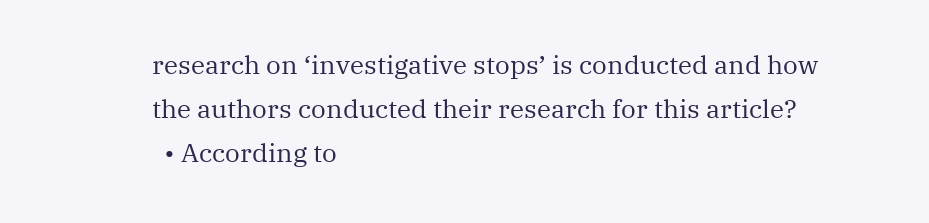research on ‘investigative stops’ is conducted and how the authors conducted their research for this article?
  • According to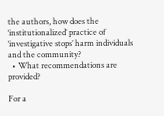the authors, how does the ‘institutionalized’ practice of ‘investigative stops’ harm individuals and the community?
  • What recommendations are provided?

For a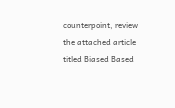counterpoint, review the attached article titled Biased Based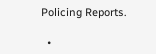Policing Reports.

  •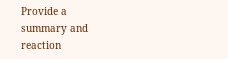Provide a summary and reaction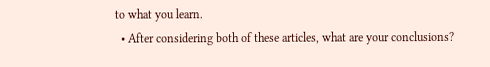to what you learn.
  • After considering both of these articles, what are your conclusions?